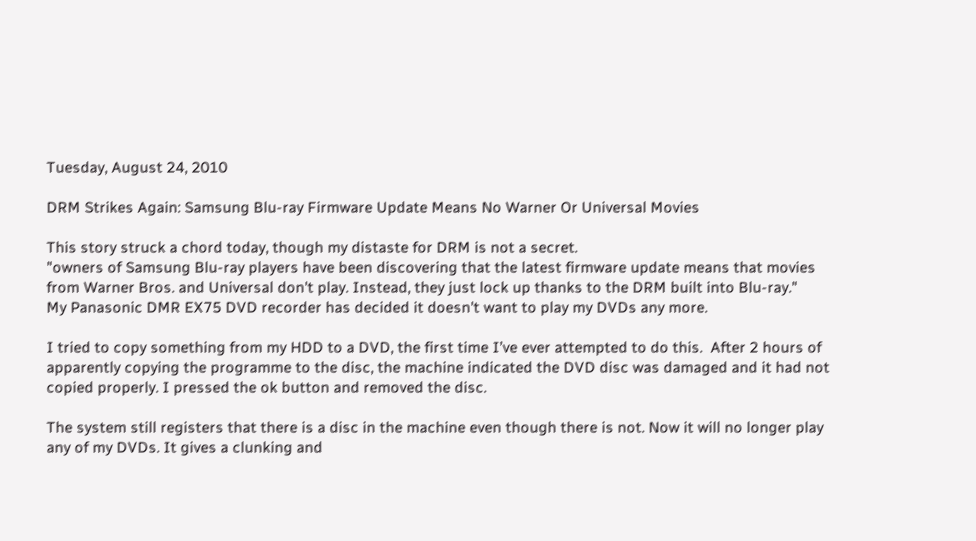Tuesday, August 24, 2010

DRM Strikes Again: Samsung Blu-ray Firmware Update Means No Warner Or Universal Movies

This story struck a chord today, though my distaste for DRM is not a secret.
"owners of Samsung Blu-ray players have been discovering that the latest firmware update means that movies from Warner Bros. and Universal don't play. Instead, they just lock up thanks to the DRM built into Blu-ray."
My Panasonic DMR EX75 DVD recorder has decided it doesn't want to play my DVDs any more.

I tried to copy something from my HDD to a DVD, the first time I’ve ever attempted to do this.  After 2 hours of apparently copying the programme to the disc, the machine indicated the DVD disc was damaged and it had not copied properly. I pressed the ok button and removed the disc.

The system still registers that there is a disc in the machine even though there is not. Now it will no longer play any of my DVDs. It gives a clunking and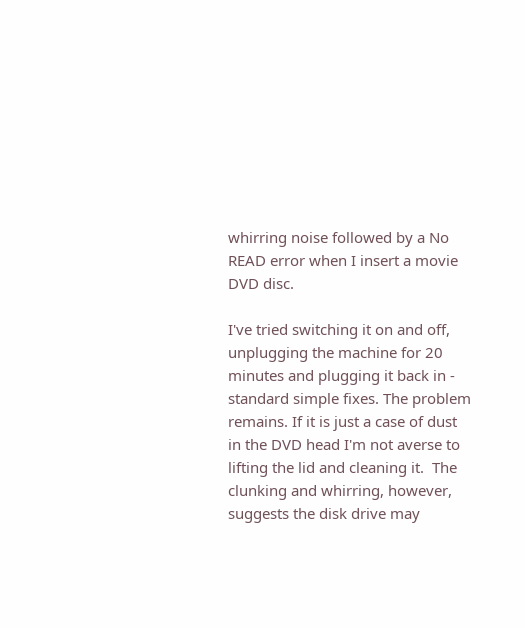whirring noise followed by a No READ error when I insert a movie DVD disc.

I've tried switching it on and off, unplugging the machine for 20 minutes and plugging it back in - standard simple fixes. The problem remains. If it is just a case of dust in the DVD head I'm not averse to lifting the lid and cleaning it.  The clunking and whirring, however, suggests the disk drive may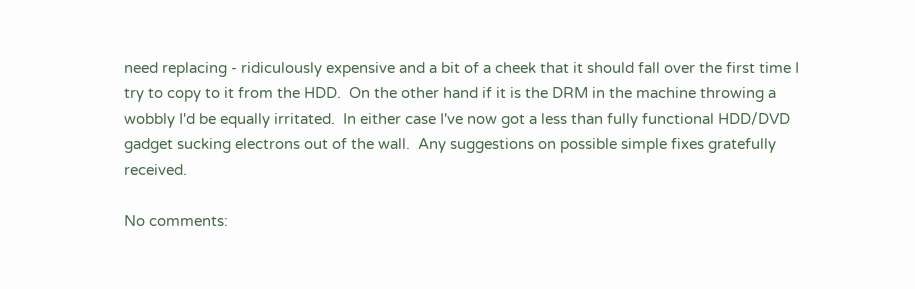need replacing - ridiculously expensive and a bit of a cheek that it should fall over the first time I try to copy to it from the HDD.  On the other hand if it is the DRM in the machine throwing a wobbly I'd be equally irritated.  In either case I've now got a less than fully functional HDD/DVD gadget sucking electrons out of the wall.  Any suggestions on possible simple fixes gratefully received.

No comments: